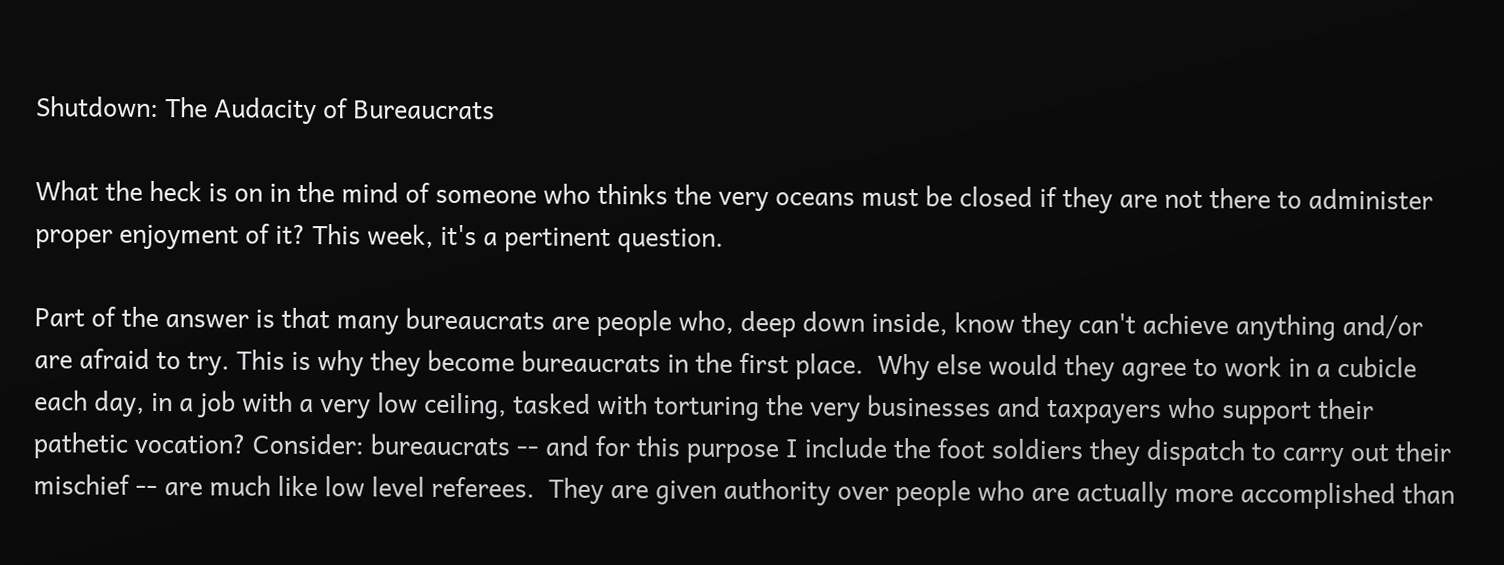Shutdown: The Audacity of Bureaucrats

What the heck is on in the mind of someone who thinks the very oceans must be closed if they are not there to administer proper enjoyment of it? This week, it's a pertinent question.

Part of the answer is that many bureaucrats are people who, deep down inside, know they can't achieve anything and/or are afraid to try. This is why they become bureaucrats in the first place.  Why else would they agree to work in a cubicle each day, in a job with a very low ceiling, tasked with torturing the very businesses and taxpayers who support their pathetic vocation? Consider: bureaucrats -- and for this purpose I include the foot soldiers they dispatch to carry out their mischief -- are much like low level referees.  They are given authority over people who are actually more accomplished than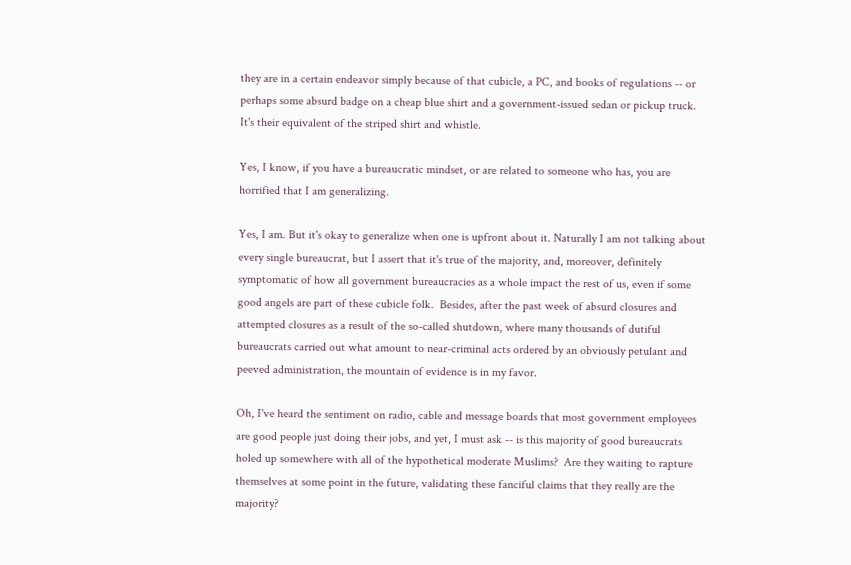they are in a certain endeavor simply because of that cubicle, a PC, and books of regulations -- or perhaps some absurd badge on a cheap blue shirt and a government-issued sedan or pickup truck. It's their equivalent of the striped shirt and whistle.

Yes, I know, if you have a bureaucratic mindset, or are related to someone who has, you are horrified that I am generalizing.

Yes, I am. But it's okay to generalize when one is upfront about it. Naturally I am not talking about every single bureaucrat, but I assert that it's true of the majority, and, moreover, definitely symptomatic of how all government bureaucracies as a whole impact the rest of us, even if some good angels are part of these cubicle folk.  Besides, after the past week of absurd closures and attempted closures as a result of the so-called shutdown, where many thousands of dutiful bureaucrats carried out what amount to near-criminal acts ordered by an obviously petulant and peeved administration, the mountain of evidence is in my favor.

Oh, I've heard the sentiment on radio, cable and message boards that most government employees are good people just doing their jobs, and yet, I must ask -- is this majority of good bureaucrats holed up somewhere with all of the hypothetical moderate Muslims?  Are they waiting to rapture themselves at some point in the future, validating these fanciful claims that they really are the majority?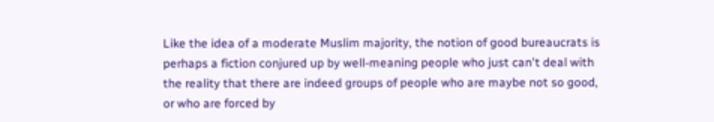Like the idea of a moderate Muslim majority, the notion of good bureaucrats is perhaps a fiction conjured up by well-meaning people who just can't deal with the reality that there are indeed groups of people who are maybe not so good, or who are forced by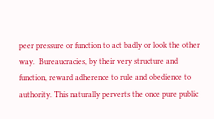peer pressure or function to act badly or look the other way.  Bureaucracies, by their very structure and function, reward adherence to rule and obedience to authority. This naturally perverts the once pure public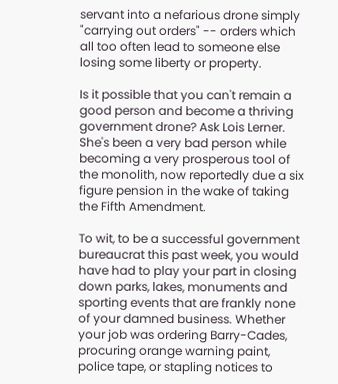servant into a nefarious drone simply "carrying out orders" -- orders which all too often lead to someone else losing some liberty or property.

Is it possible that you can't remain a good person and become a thriving government drone? Ask Lois Lerner. She's been a very bad person while becoming a very prosperous tool of the monolith, now reportedly due a six figure pension in the wake of taking the Fifth Amendment.

To wit, to be a successful government bureaucrat this past week, you would have had to play your part in closing down parks, lakes, monuments and sporting events that are frankly none of your damned business. Whether your job was ordering Barry-Cades, procuring orange warning paint, police tape, or stapling notices to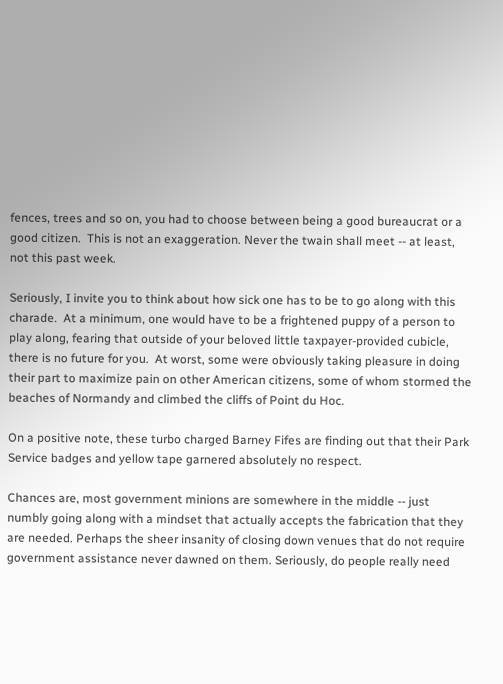fences, trees and so on, you had to choose between being a good bureaucrat or a good citizen.  This is not an exaggeration. Never the twain shall meet -- at least, not this past week.

Seriously, I invite you to think about how sick one has to be to go along with this charade.  At a minimum, one would have to be a frightened puppy of a person to play along, fearing that outside of your beloved little taxpayer-provided cubicle, there is no future for you.  At worst, some were obviously taking pleasure in doing their part to maximize pain on other American citizens, some of whom stormed the beaches of Normandy and climbed the cliffs of Point du Hoc.

On a positive note, these turbo charged Barney Fifes are finding out that their Park Service badges and yellow tape garnered absolutely no respect.

Chances are, most government minions are somewhere in the middle -- just numbly going along with a mindset that actually accepts the fabrication that they are needed. Perhaps the sheer insanity of closing down venues that do not require government assistance never dawned on them. Seriously, do people really need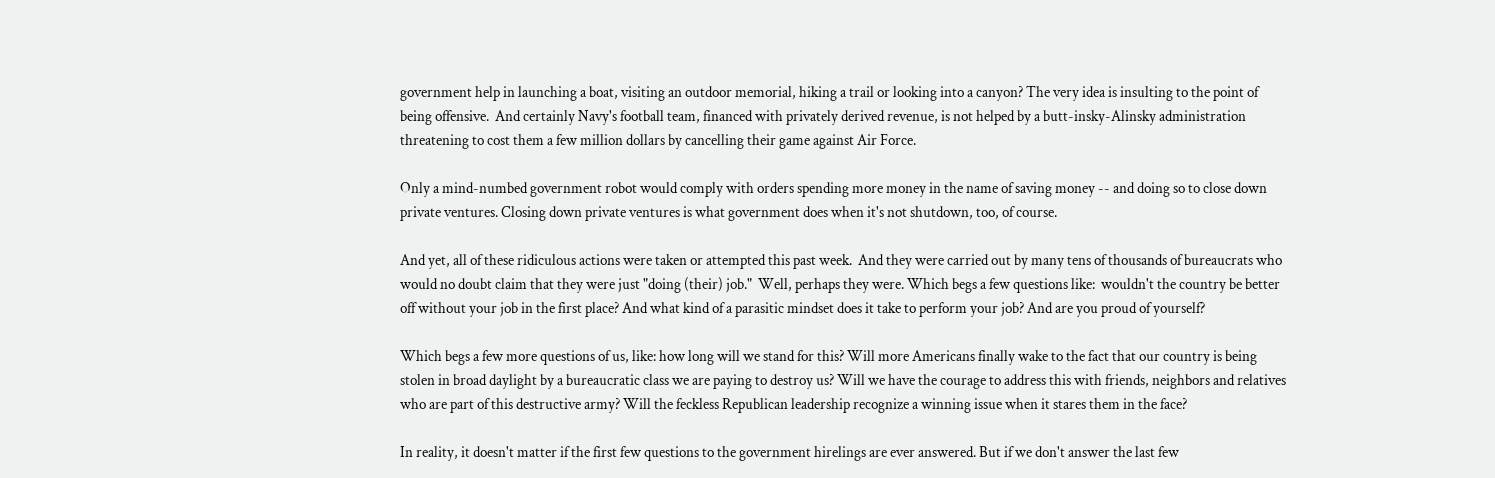government help in launching a boat, visiting an outdoor memorial, hiking a trail or looking into a canyon? The very idea is insulting to the point of being offensive.  And certainly Navy's football team, financed with privately derived revenue, is not helped by a butt-insky-Alinsky administration threatening to cost them a few million dollars by cancelling their game against Air Force.

Only a mind-numbed government robot would comply with orders spending more money in the name of saving money -- and doing so to close down private ventures. Closing down private ventures is what government does when it's not shutdown, too, of course.

And yet, all of these ridiculous actions were taken or attempted this past week.  And they were carried out by many tens of thousands of bureaucrats who would no doubt claim that they were just "doing (their) job."  Well, perhaps they were. Which begs a few questions like:  wouldn't the country be better off without your job in the first place? And what kind of a parasitic mindset does it take to perform your job? And are you proud of yourself?

Which begs a few more questions of us, like: how long will we stand for this? Will more Americans finally wake to the fact that our country is being stolen in broad daylight by a bureaucratic class we are paying to destroy us? Will we have the courage to address this with friends, neighbors and relatives who are part of this destructive army? Will the feckless Republican leadership recognize a winning issue when it stares them in the face?

In reality, it doesn't matter if the first few questions to the government hirelings are ever answered. But if we don't answer the last few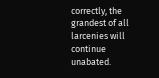correctly, the grandest of all larcenies will continue unabated.